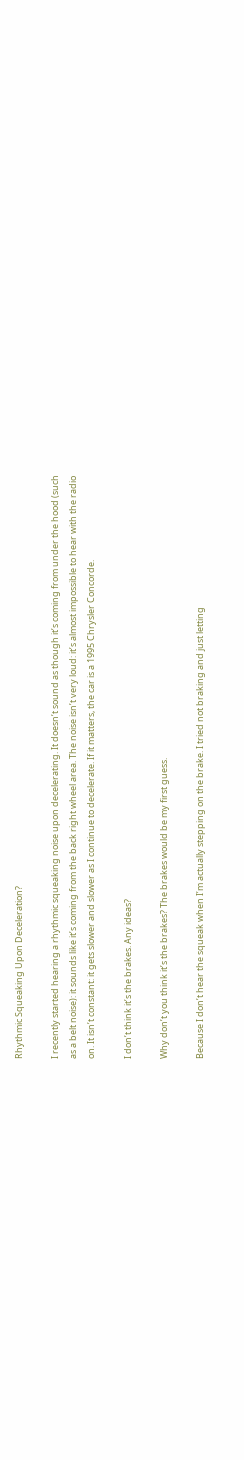Rhythmic Squeaking Upon Deceleration?

I recently started hearing a rhythmic squeaking noise upon decelerating. It doesn’t sound as though it’s coming from under the hood (such as a belt noise): it sounds like it’s coming from the back right wheel area. The noise isn’t very loud: it’s almost impossible to hear with the radio on. It isn’t constant: it gets slower and slower as I continue to decelerate. If it matters, the car is a 1995 Chrysler Concorde.

I don’t think it’s the brakes. Any ideas?

Why don’t you think it’s the brakes? The brakes would be my first guess.

Because I don’t hear the squeak when I’m actually stepping on the brake. I tried not braking and just letting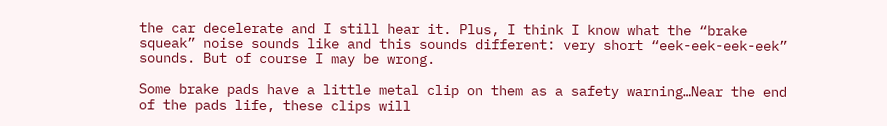the car decelerate and I still hear it. Plus, I think I know what the “brake squeak” noise sounds like and this sounds different: very short “eek-eek-eek-eek” sounds. But of course I may be wrong.

Some brake pads have a little metal clip on them as a safety warning…Near the end of the pads life, these clips will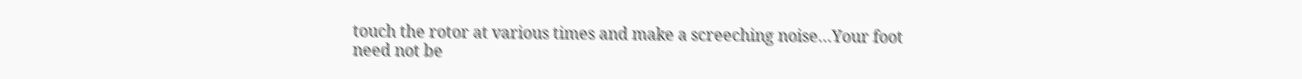touch the rotor at various times and make a screeching noise…Your foot need not be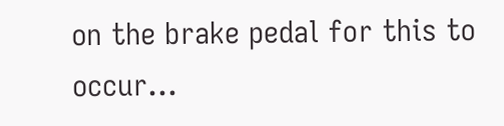on the brake pedal for this to occur…